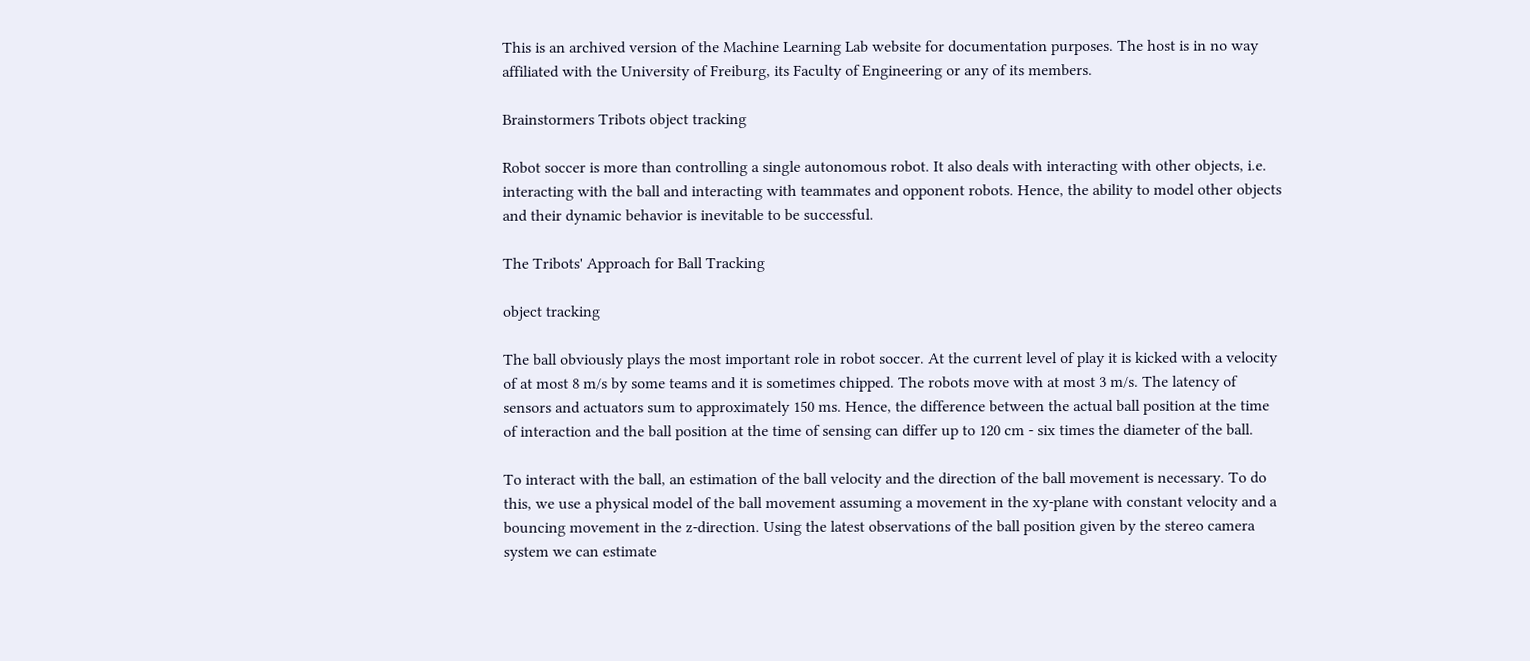This is an archived version of the Machine Learning Lab website for documentation purposes. The host is in no way affiliated with the University of Freiburg, its Faculty of Engineering or any of its members.

Brainstormers Tribots object tracking

Robot soccer is more than controlling a single autonomous robot. It also deals with interacting with other objects, i.e. interacting with the ball and interacting with teammates and opponent robots. Hence, the ability to model other objects and their dynamic behavior is inevitable to be successful.

The Tribots' Approach for Ball Tracking

object tracking

The ball obviously plays the most important role in robot soccer. At the current level of play it is kicked with a velocity of at most 8 m/s by some teams and it is sometimes chipped. The robots move with at most 3 m/s. The latency of sensors and actuators sum to approximately 150 ms. Hence, the difference between the actual ball position at the time of interaction and the ball position at the time of sensing can differ up to 120 cm - six times the diameter of the ball.

To interact with the ball, an estimation of the ball velocity and the direction of the ball movement is necessary. To do this, we use a physical model of the ball movement assuming a movement in the xy-plane with constant velocity and a bouncing movement in the z-direction. Using the latest observations of the ball position given by the stereo camera system we can estimate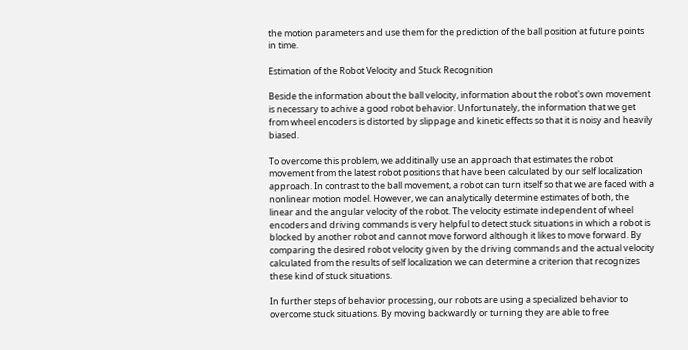the motion parameters and use them for the prediction of the ball position at future points in time.

Estimation of the Robot Velocity and Stuck Recognition

Beside the information about the ball velocity, information about the robot's own movement is necessary to achive a good robot behavior. Unfortunately, the information that we get from wheel encoders is distorted by slippage and kinetic effects so that it is noisy and heavily biased.

To overcome this problem, we additinally use an approach that estimates the robot movement from the latest robot positions that have been calculated by our self localization approach. In contrast to the ball movement, a robot can turn itself so that we are faced with a nonlinear motion model. However, we can analytically determine estimates of both, the linear and the angular velocity of the robot. The velocity estimate independent of wheel encoders and driving commands is very helpful to detect stuck situations in which a robot is blocked by another robot and cannot move forword although it likes to move forward. By comparing the desired robot velocity given by the driving commands and the actual velocity calculated from the results of self localization we can determine a criterion that recognizes these kind of stuck situations.

In further steps of behavior processing, our robots are using a specialized behavior to overcome stuck situations. By moving backwardly or turning they are able to free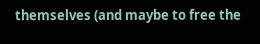themselves (and maybe to free the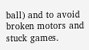ball) and to avoid broken motors and stuck games.